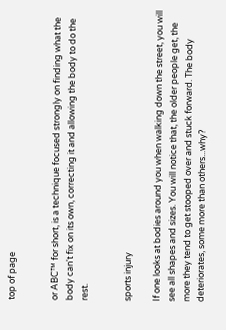top of page


or ABC™ for short, is a technique focused strongly on finding what the body can't fix on its own, correcting it and allowing the body to do the rest.


sports injury

If one looks at bodies around you when walking down the street, you will see all shapes and sizes. You will notice that, the older people get, the more they tend to get stooped over and stuck forward. The body deteriorates, some more than others...why?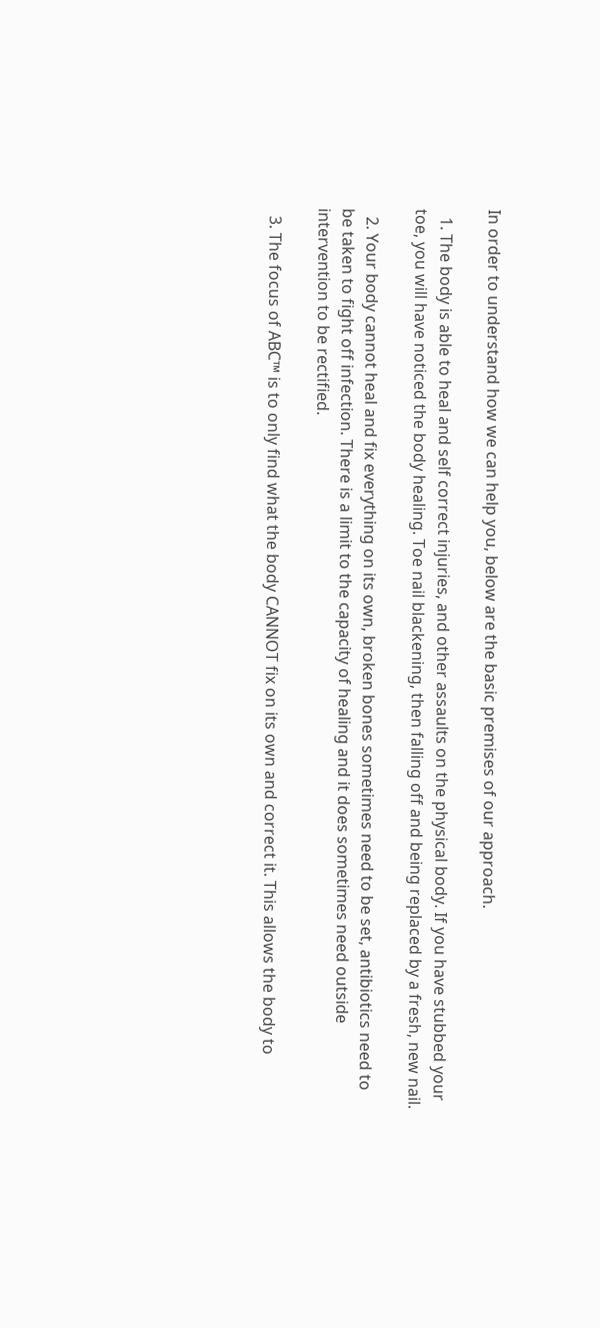In order to understand how we can help you, below are the basic premises of our approach.

  1. The body is able to heal and self correct injuries, and other assaults on the physical body. If you have stubbed your toe, you will have noticed the body healing. Toe nail blackening, then falling off and being replaced by a fresh, new nail.

  2. Your body cannot heal and fix everything on its own, broken bones sometimes need to be set, antibiotics need to be taken to fight off infection. There is a limit to the capacity of healing and it does sometimes need outside intervention to be rectified.

  3. The focus of ABC™ is to only find what the body CANNOT fix on its own and correct it. This allows the body to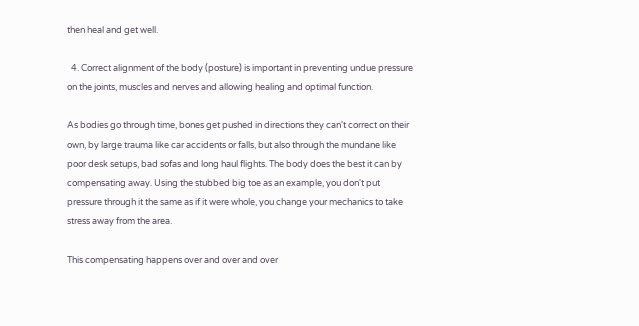then heal and get well.

  4. Correct alignment of the body (posture) is important in preventing undue pressure on the joints, muscles and nerves and allowing healing and optimal function.

As bodies go through time, bones get pushed in directions they can't correct on their own, by large trauma like car accidents or falls, but also through the mundane like poor desk setups, bad sofas and long haul flights. The body does the best it can by compensating away. Using the stubbed big toe as an example, you don't put pressure through it the same as if it were whole, you change your mechanics to take stress away from the area.

This compensating happens over and over and over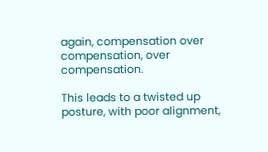again, compensation over compensation, over compensation.

This leads to a twisted up posture, with poor alignment,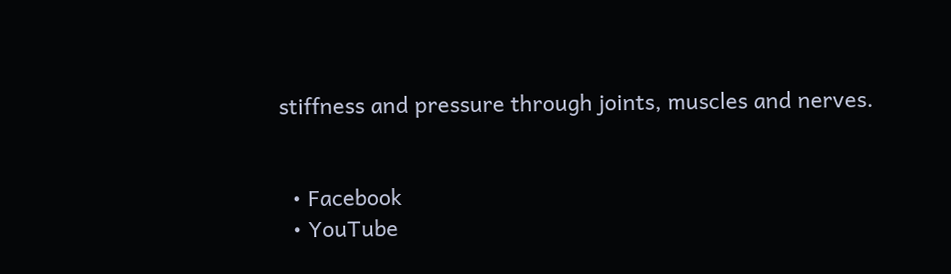stiffness and pressure through joints, muscles and nerves.


  • Facebook
  • YouTube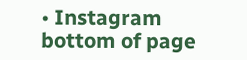• Instagram
bottom of page